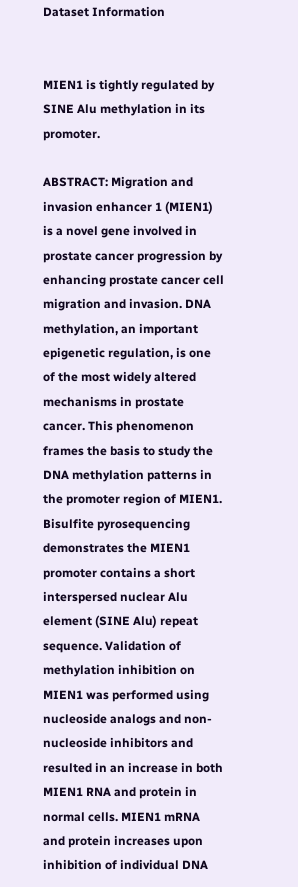Dataset Information


MIEN1 is tightly regulated by SINE Alu methylation in its promoter.

ABSTRACT: Migration and invasion enhancer 1 (MIEN1) is a novel gene involved in prostate cancer progression by enhancing prostate cancer cell migration and invasion. DNA methylation, an important epigenetic regulation, is one of the most widely altered mechanisms in prostate cancer. This phenomenon frames the basis to study the DNA methylation patterns in the promoter region of MIEN1. Bisulfite pyrosequencing demonstrates the MIEN1 promoter contains a short interspersed nuclear Alu element (SINE Alu) repeat sequence. Validation of methylation inhibition on MIEN1 was performed using nucleoside analogs and non-nucleoside inhibitors and resulted in an increase in both MIEN1 RNA and protein in normal cells. MIEN1 mRNA and protein increases upon inhibition of individual DNA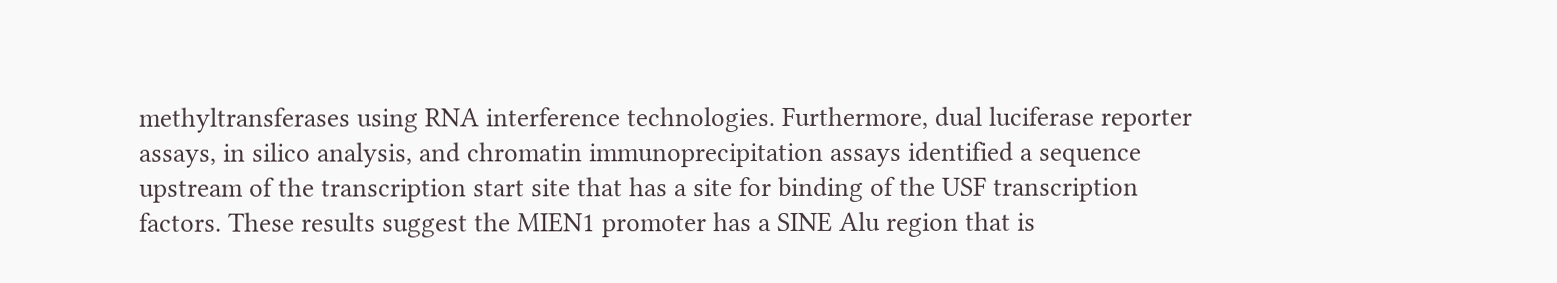methyltransferases using RNA interference technologies. Furthermore, dual luciferase reporter assays, in silico analysis, and chromatin immunoprecipitation assays identified a sequence upstream of the transcription start site that has a site for binding of the USF transcription factors. These results suggest the MIEN1 promoter has a SINE Alu region that is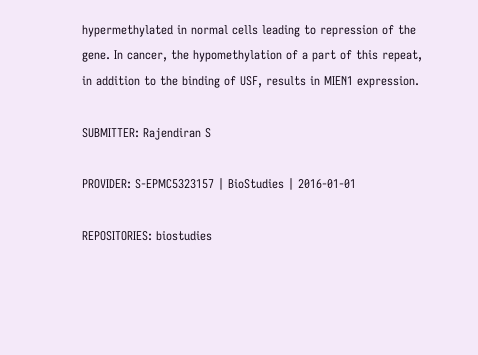hypermethylated in normal cells leading to repression of the gene. In cancer, the hypomethylation of a part of this repeat, in addition to the binding of USF, results in MIEN1 expression.

SUBMITTER: Rajendiran S

PROVIDER: S-EPMC5323157 | BioStudies | 2016-01-01

REPOSITORIES: biostudies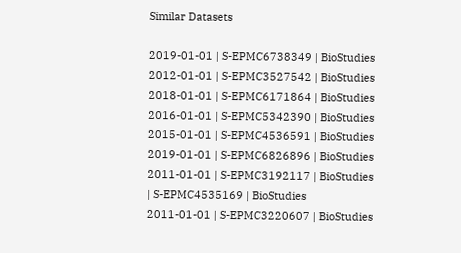Similar Datasets

2019-01-01 | S-EPMC6738349 | BioStudies
2012-01-01 | S-EPMC3527542 | BioStudies
2018-01-01 | S-EPMC6171864 | BioStudies
2016-01-01 | S-EPMC5342390 | BioStudies
2015-01-01 | S-EPMC4536591 | BioStudies
2019-01-01 | S-EPMC6826896 | BioStudies
2011-01-01 | S-EPMC3192117 | BioStudies
| S-EPMC4535169 | BioStudies
2011-01-01 | S-EPMC3220607 | BioStudies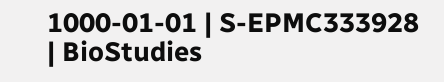1000-01-01 | S-EPMC333928 | BioStudies